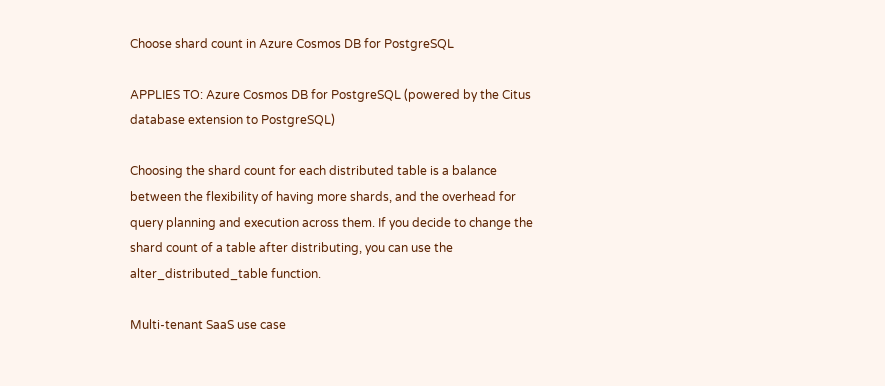Choose shard count in Azure Cosmos DB for PostgreSQL

APPLIES TO: Azure Cosmos DB for PostgreSQL (powered by the Citus database extension to PostgreSQL)

Choosing the shard count for each distributed table is a balance between the flexibility of having more shards, and the overhead for query planning and execution across them. If you decide to change the shard count of a table after distributing, you can use the alter_distributed_table function.

Multi-tenant SaaS use case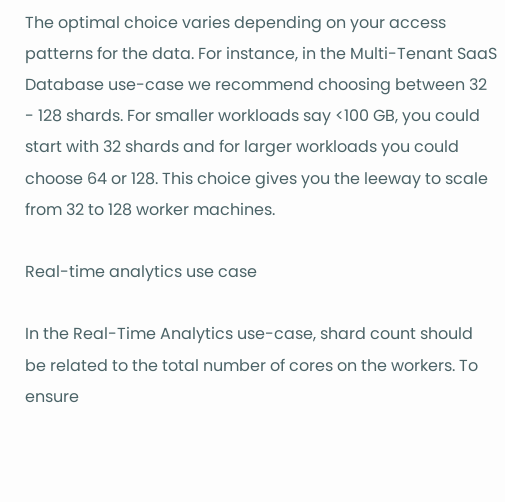The optimal choice varies depending on your access patterns for the data. For instance, in the Multi-Tenant SaaS Database use-case we recommend choosing between 32 - 128 shards. For smaller workloads say <100 GB, you could start with 32 shards and for larger workloads you could choose 64 or 128. This choice gives you the leeway to scale from 32 to 128 worker machines.

Real-time analytics use case

In the Real-Time Analytics use-case, shard count should be related to the total number of cores on the workers. To ensure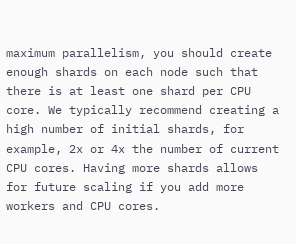maximum parallelism, you should create enough shards on each node such that there is at least one shard per CPU core. We typically recommend creating a high number of initial shards, for example, 2x or 4x the number of current CPU cores. Having more shards allows for future scaling if you add more workers and CPU cores.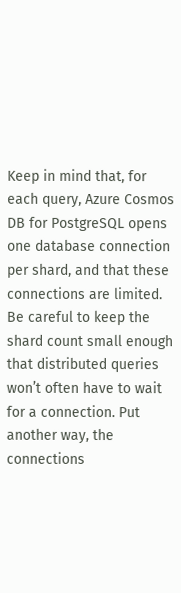Keep in mind that, for each query, Azure Cosmos DB for PostgreSQL opens one database connection per shard, and that these connections are limited. Be careful to keep the shard count small enough that distributed queries won’t often have to wait for a connection. Put another way, the connections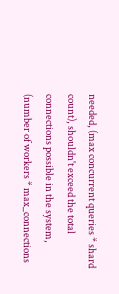needed, (max concurrent queries * shard count), shouldn't exceed the total connections possible in the system, (number of workers * max_connections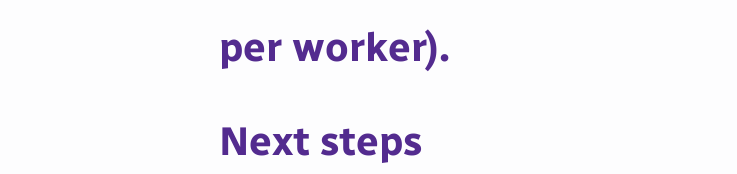per worker).

Next steps